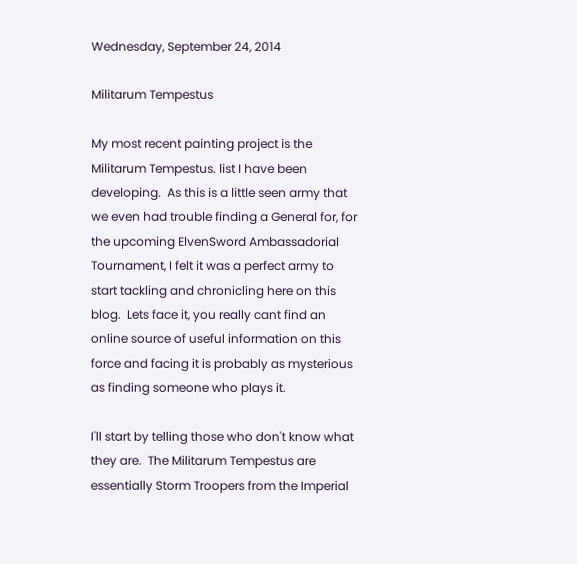Wednesday, September 24, 2014

Militarum Tempestus

My most recent painting project is the Militarum Tempestus. list I have been developing.  As this is a little seen army that we even had trouble finding a General for, for the upcoming ElvenSword Ambassadorial Tournament, I felt it was a perfect army to start tackling and chronicling here on this blog.  Lets face it, you really cant find an online source of useful information on this force and facing it is probably as mysterious as finding someone who plays it.

I'll start by telling those who don't know what they are.  The Militarum Tempestus are essentially Storm Troopers from the Imperial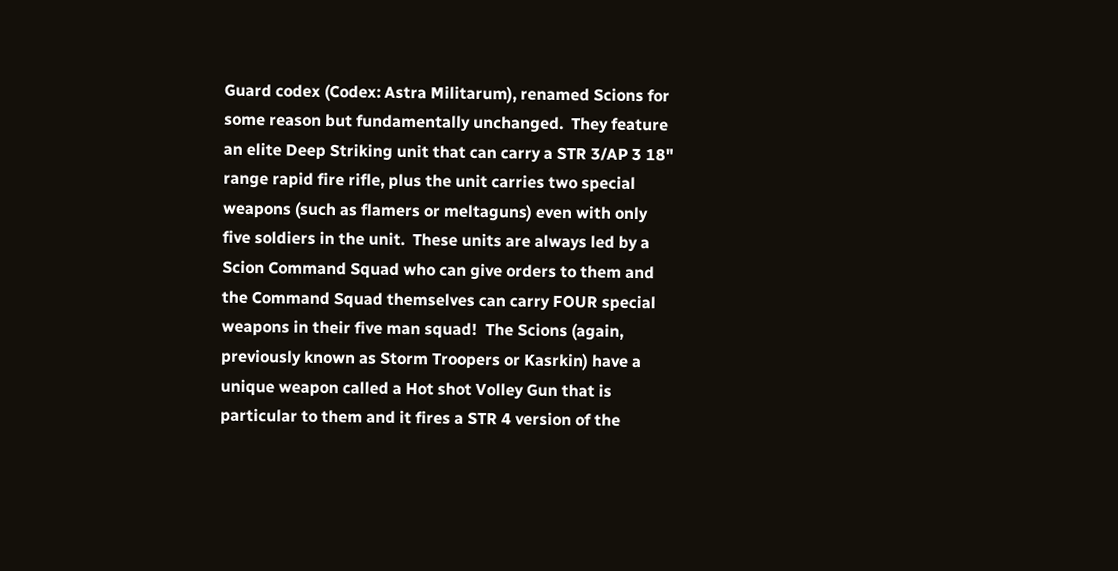Guard codex (Codex: Astra Militarum), renamed Scions for some reason but fundamentally unchanged.  They feature an elite Deep Striking unit that can carry a STR 3/AP 3 18" range rapid fire rifle, plus the unit carries two special weapons (such as flamers or meltaguns) even with only five soldiers in the unit.  These units are always led by a Scion Command Squad who can give orders to them and the Command Squad themselves can carry FOUR special weapons in their five man squad!  The Scions (again, previously known as Storm Troopers or Kasrkin) have a unique weapon called a Hot shot Volley Gun that is particular to them and it fires a STR 4 version of the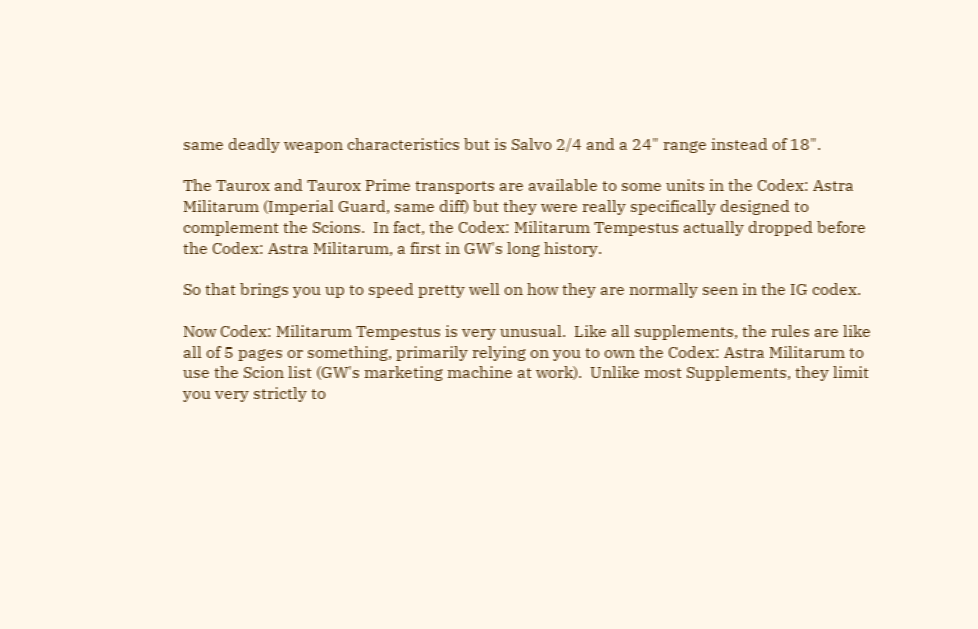same deadly weapon characteristics but is Salvo 2/4 and a 24" range instead of 18".

The Taurox and Taurox Prime transports are available to some units in the Codex: Astra Militarum (Imperial Guard, same diff) but they were really specifically designed to complement the Scions.  In fact, the Codex: Militarum Tempestus actually dropped before the Codex: Astra Militarum, a first in GW's long history.

So that brings you up to speed pretty well on how they are normally seen in the IG codex.

Now Codex: Militarum Tempestus is very unusual.  Like all supplements, the rules are like all of 5 pages or something, primarily relying on you to own the Codex: Astra Militarum to use the Scion list (GW's marketing machine at work).  Unlike most Supplements, they limit you very strictly to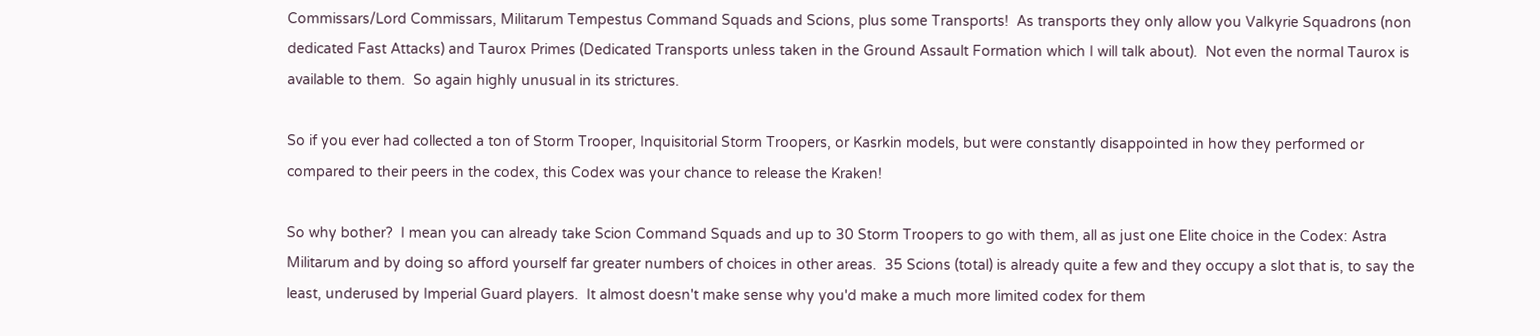Commissars/Lord Commissars, Militarum Tempestus Command Squads and Scions, plus some Transports!  As transports they only allow you Valkyrie Squadrons (non dedicated Fast Attacks) and Taurox Primes (Dedicated Transports unless taken in the Ground Assault Formation which I will talk about).  Not even the normal Taurox is available to them.  So again highly unusual in its strictures.

So if you ever had collected a ton of Storm Trooper, Inquisitorial Storm Troopers, or Kasrkin models, but were constantly disappointed in how they performed or compared to their peers in the codex, this Codex was your chance to release the Kraken!

So why bother?  I mean you can already take Scion Command Squads and up to 30 Storm Troopers to go with them, all as just one Elite choice in the Codex: Astra Militarum and by doing so afford yourself far greater numbers of choices in other areas.  35 Scions (total) is already quite a few and they occupy a slot that is, to say the least, underused by Imperial Guard players.  It almost doesn't make sense why you'd make a much more limited codex for them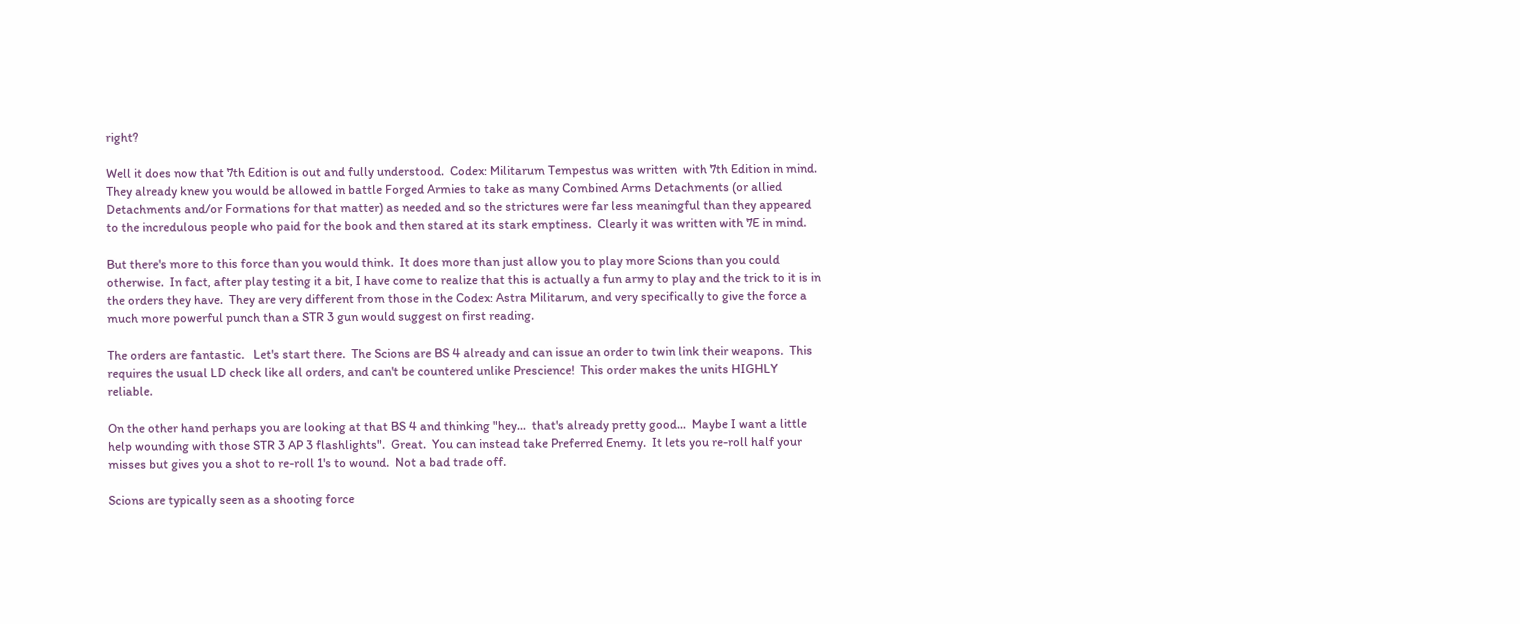right?

Well it does now that 7th Edition is out and fully understood.  Codex: Militarum Tempestus was written  with 7th Edition in mind.  They already knew you would be allowed in battle Forged Armies to take as many Combined Arms Detachments (or allied Detachments and/or Formations for that matter) as needed and so the strictures were far less meaningful than they appeared to the incredulous people who paid for the book and then stared at its stark emptiness.  Clearly it was written with 7E in mind.

But there's more to this force than you would think.  It does more than just allow you to play more Scions than you could otherwise.  In fact, after play testing it a bit, I have come to realize that this is actually a fun army to play and the trick to it is in the orders they have.  They are very different from those in the Codex: Astra Militarum, and very specifically to give the force a much more powerful punch than a STR 3 gun would suggest on first reading.

The orders are fantastic.   Let's start there.  The Scions are BS 4 already and can issue an order to twin link their weapons.  This requires the usual LD check like all orders, and can't be countered unlike Prescience!  This order makes the units HIGHLY reliable.

On the other hand perhaps you are looking at that BS 4 and thinking "hey...  that's already pretty good...  Maybe I want a little help wounding with those STR 3 AP 3 flashlights".  Great.  You can instead take Preferred Enemy.  It lets you re-roll half your misses but gives you a shot to re-roll 1's to wound.  Not a bad trade off.

Scions are typically seen as a shooting force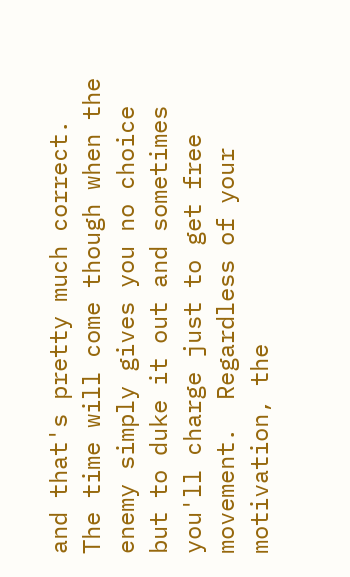and that's pretty much correct.  The time will come though when the enemy simply gives you no choice but to duke it out and sometimes you'll charge just to get free movement.  Regardless of your motivation, the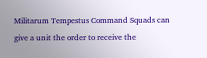Militarum Tempestus Command Squads can give a unit the order to receive the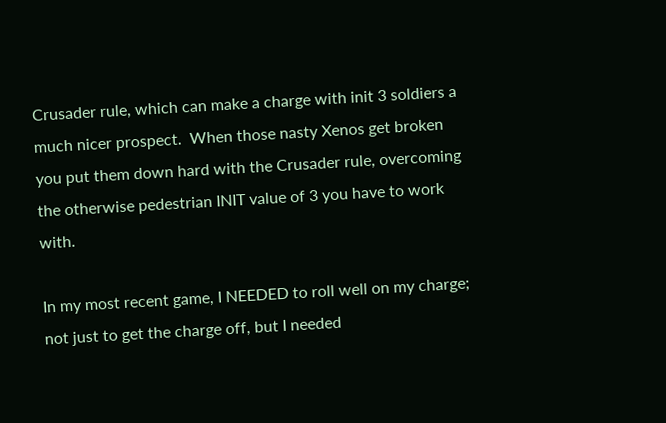Crusader rule, which can make a charge with init 3 soldiers a much nicer prospect.  When those nasty Xenos get broken you put them down hard with the Crusader rule, overcoming the otherwise pedestrian INIT value of 3 you have to work with.

In my most recent game, I NEEDED to roll well on my charge; not just to get the charge off, but I needed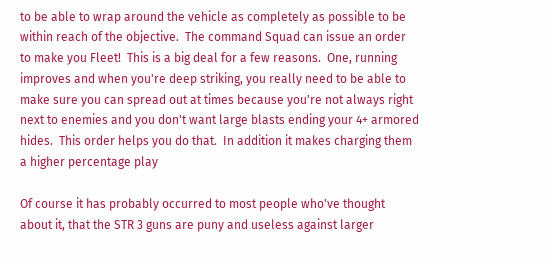to be able to wrap around the vehicle as completely as possible to be within reach of the objective.  The command Squad can issue an order to make you Fleet!  This is a big deal for a few reasons.  One, running improves and when you're deep striking, you really need to be able to make sure you can spread out at times because you're not always right next to enemies and you don't want large blasts ending your 4+ armored hides.  This order helps you do that.  In addition it makes charging them a higher percentage play

Of course it has probably occurred to most people who've thought about it, that the STR 3 guns are puny and useless against larger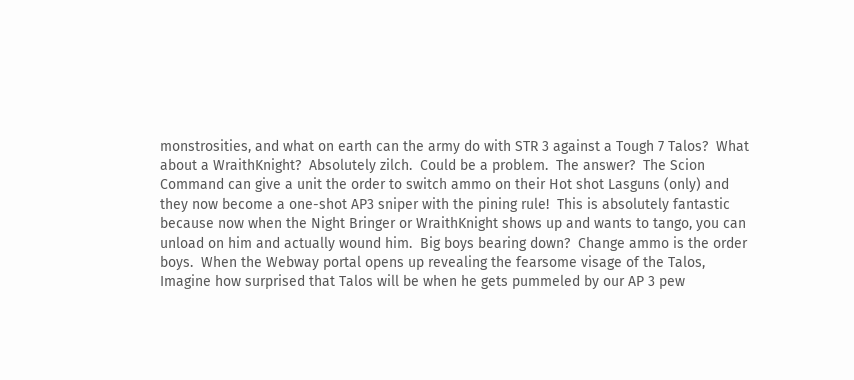monstrosities, and what on earth can the army do with STR 3 against a Tough 7 Talos?  What about a WraithKnight?  Absolutely zilch.  Could be a problem.  The answer?  The Scion Command can give a unit the order to switch ammo on their Hot shot Lasguns (only) and they now become a one-shot AP3 sniper with the pining rule!  This is absolutely fantastic because now when the Night Bringer or WraithKnight shows up and wants to tango, you can unload on him and actually wound him.  Big boys bearing down?  Change ammo is the order boys.  When the Webway portal opens up revealing the fearsome visage of the Talos, Imagine how surprised that Talos will be when he gets pummeled by our AP 3 pew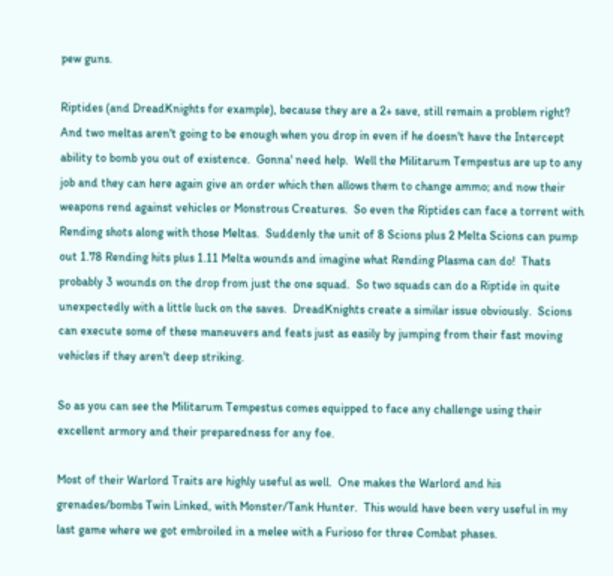pew guns.

Riptides (and DreadKnights for example), because they are a 2+ save, still remain a problem right?  And two meltas aren't going to be enough when you drop in even if he doesn't have the Intercept ability to bomb you out of existence.  Gonna' need help.  Well the Militarum Tempestus are up to any job and they can here again give an order which then allows them to change ammo; and now their weapons rend against vehicles or Monstrous Creatures.  So even the Riptides can face a torrent with Rending shots along with those Meltas.  Suddenly the unit of 8 Scions plus 2 Melta Scions can pump out 1.78 Rending hits plus 1.11 Melta wounds and imagine what Rending Plasma can do!  Thats probably 3 wounds on the drop from just the one squad.  So two squads can do a Riptide in quite unexpectedly with a little luck on the saves.  DreadKnights create a similar issue obviously.  Scions can execute some of these maneuvers and feats just as easily by jumping from their fast moving vehicles if they aren't deep striking.

So as you can see the Militarum Tempestus comes equipped to face any challenge using their excellent armory and their preparedness for any foe.

Most of their Warlord Traits are highly useful as well.  One makes the Warlord and his grenades/bombs Twin Linked, with Monster/Tank Hunter.  This would have been very useful in my last game where we got embroiled in a melee with a Furioso for three Combat phases.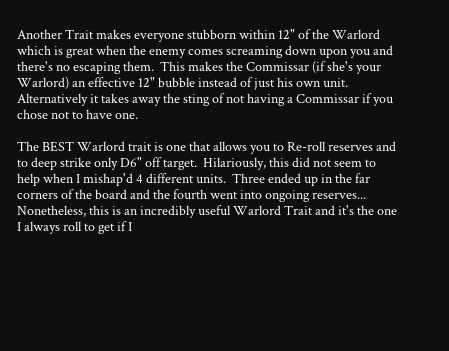Another Trait makes everyone stubborn within 12" of the Warlord which is great when the enemy comes screaming down upon you and there's no escaping them.  This makes the Commissar (if she's your Warlord) an effective 12" bubble instead of just his own unit.  Alternatively it takes away the sting of not having a Commissar if you chose not to have one.

The BEST Warlord trait is one that allows you to Re-roll reserves and to deep strike only D6" off target.  Hilariously, this did not seem to help when I mishap'd 4 different units.  Three ended up in the far corners of the board and the fourth went into ongoing reserves...  Nonetheless, this is an incredibly useful Warlord Trait and it's the one I always roll to get if I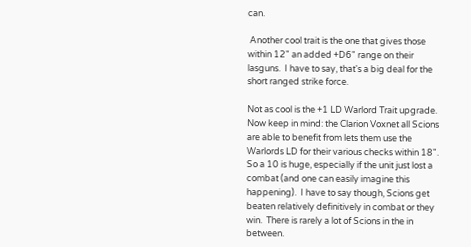can.

 Another cool trait is the one that gives those within 12" an added +D6" range on their lasguns.  I have to say, that's a big deal for the short ranged strike force.

Not as cool is the +1 LD Warlord Trait upgrade.  Now keep in mind: the Clarion Voxnet all Scions are able to benefit from lets them use the Warlords LD for their various checks within 18".  So a 10 is huge, especially if the unit just lost a combat (and one can easily imagine this happening).  I have to say though, Scions get beaten relatively definitively in combat or they win.  There is rarely a lot of Scions in the in between.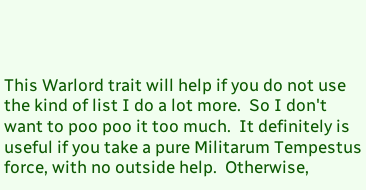This Warlord trait will help if you do not use the kind of list I do a lot more.  So I don't want to poo poo it too much.  It definitely is useful if you take a pure Militarum Tempestus force, with no outside help.  Otherwise,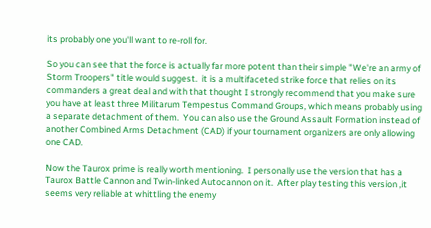its probably one you'll want to re-roll for.

So you can see that the force is actually far more potent than their simple "We're an army of Storm Troopers" title would suggest.  it is a multifaceted strike force that relies on its commanders a great deal and with that thought I strongly recommend that you make sure you have at least three Militarum Tempestus Command Groups, which means probably using a separate detachment of them.  You can also use the Ground Assault Formation instead of another Combined Arms Detachment (CAD) if your tournament organizers are only allowing one CAD.

Now the Taurox prime is really worth mentioning.  I personally use the version that has a Taurox Battle Cannon and Twin-linked Autocannon on it.  After play testing this version ,it seems very reliable at whittling the enemy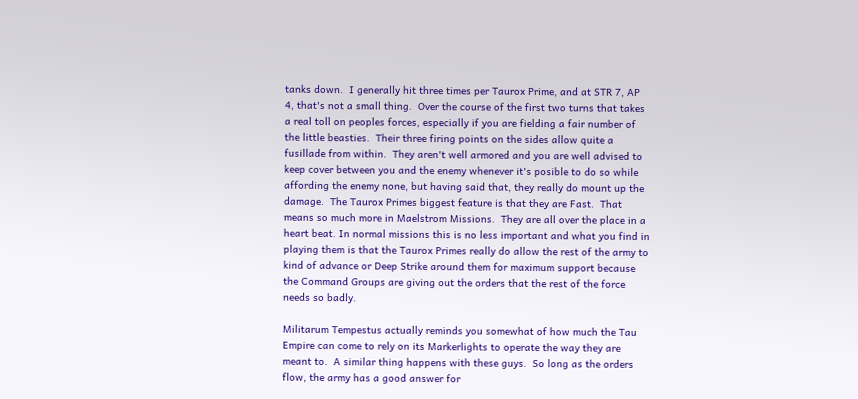tanks down.  I generally hit three times per Taurox Prime, and at STR 7, AP 4, that's not a small thing.  Over the course of the first two turns that takes a real toll on peoples forces, especially if you are fielding a fair number of the little beasties.  Their three firing points on the sides allow quite a fusillade from within.  They aren't well armored and you are well advised to keep cover between you and the enemy whenever it's posible to do so while affording the enemy none, but having said that, they really do mount up the damage.  The Taurox Primes biggest feature is that they are Fast.  That means so much more in Maelstrom Missions.  They are all over the place in a heart beat. In normal missions this is no less important and what you find in playing them is that the Taurox Primes really do allow the rest of the army to kind of advance or Deep Strike around them for maximum support because the Command Groups are giving out the orders that the rest of the force needs so badly.

Militarum Tempestus actually reminds you somewhat of how much the Tau Empire can come to rely on its Markerlights to operate the way they are meant to.  A similar thing happens with these guys.  So long as the orders flow, the army has a good answer for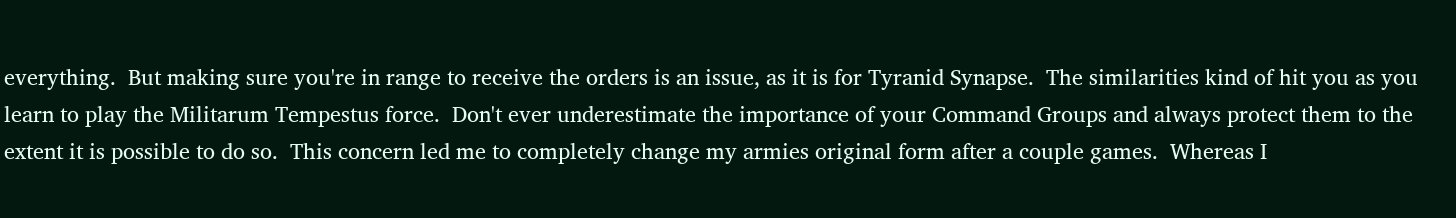everything.  But making sure you're in range to receive the orders is an issue, as it is for Tyranid Synapse.  The similarities kind of hit you as you learn to play the Militarum Tempestus force.  Don't ever underestimate the importance of your Command Groups and always protect them to the extent it is possible to do so.  This concern led me to completely change my armies original form after a couple games.  Whereas I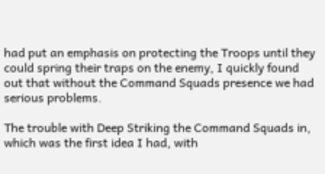had put an emphasis on protecting the Troops until they could spring their traps on the enemy, I quickly found out that without the Command Squads presence we had serious problems.

The trouble with Deep Striking the Command Squads in, which was the first idea I had, with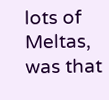lots of Meltas, was that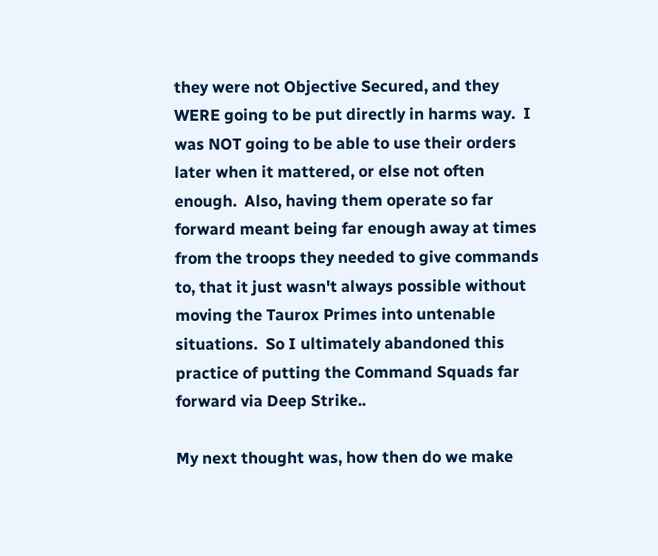they were not Objective Secured, and they WERE going to be put directly in harms way.  I was NOT going to be able to use their orders later when it mattered, or else not often enough.  Also, having them operate so far forward meant being far enough away at times from the troops they needed to give commands to, that it just wasn't always possible without moving the Taurox Primes into untenable situations.  So I ultimately abandoned this practice of putting the Command Squads far forward via Deep Strike..

My next thought was, how then do we make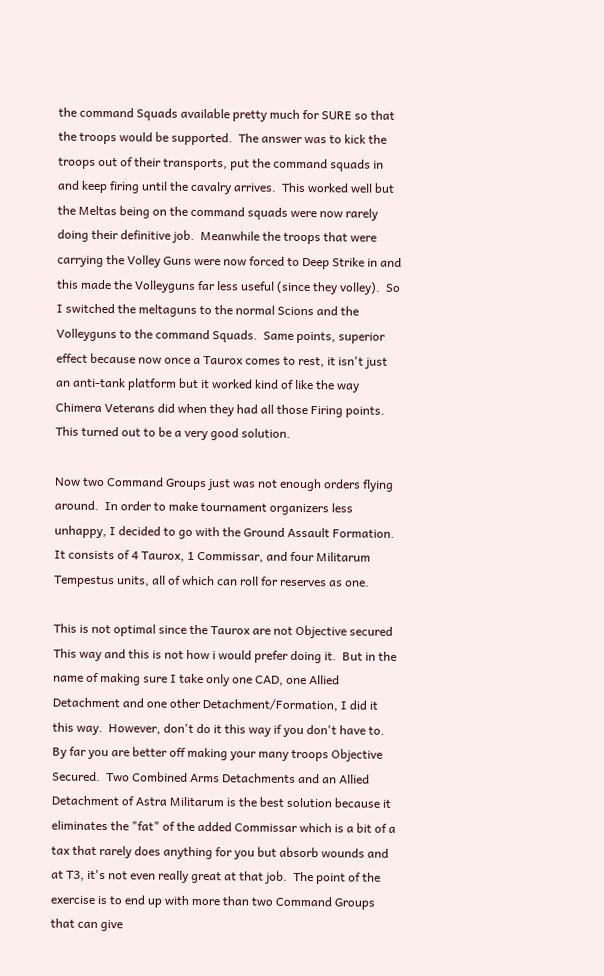the command Squads available pretty much for SURE so that the troops would be supported.  The answer was to kick the troops out of their transports, put the command squads in and keep firing until the cavalry arrives.  This worked well but the Meltas being on the command squads were now rarely doing their definitive job.  Meanwhile the troops that were carrying the Volley Guns were now forced to Deep Strike in and this made the Volleyguns far less useful (since they volley).  So I switched the meltaguns to the normal Scions and the Volleyguns to the command Squads.  Same points, superior effect because now once a Taurox comes to rest, it isn't just an anti-tank platform but it worked kind of like the way Chimera Veterans did when they had all those Firing points.  This turned out to be a very good solution.

Now two Command Groups just was not enough orders flying around.  In order to make tournament organizers less unhappy, I decided to go with the Ground Assault Formation.  It consists of 4 Taurox, 1 Commissar, and four Militarum Tempestus units, all of which can roll for reserves as one.

This is not optimal since the Taurox are not Objective secured This way and this is not how i would prefer doing it.  But in the name of making sure I take only one CAD, one Allied Detachment and one other Detachment/Formation, I did it this way.  However, don't do it this way if you don't have to.  By far you are better off making your many troops Objective Secured.  Two Combined Arms Detachments and an Allied Detachment of Astra Militarum is the best solution because it eliminates the "fat" of the added Commissar which is a bit of a tax that rarely does anything for you but absorb wounds and at T3, it's not even really great at that job.  The point of the exercise is to end up with more than two Command Groups that can give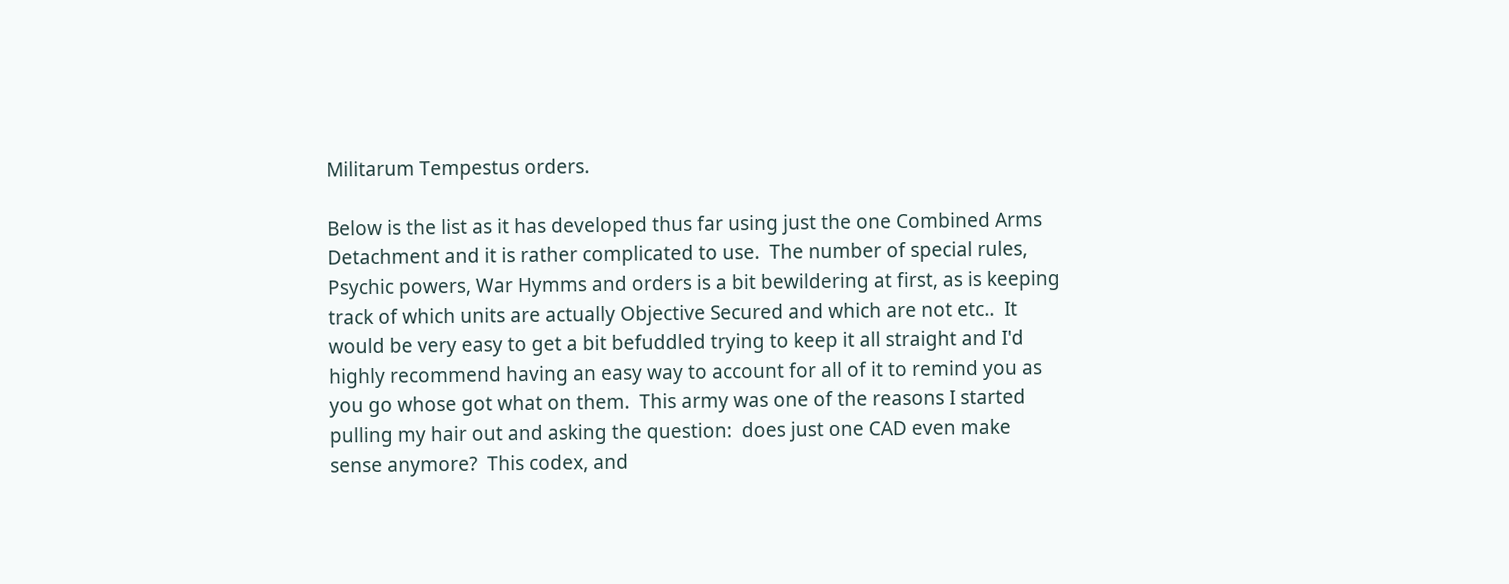Militarum Tempestus orders.

Below is the list as it has developed thus far using just the one Combined Arms Detachment and it is rather complicated to use.  The number of special rules, Psychic powers, War Hymms and orders is a bit bewildering at first, as is keeping track of which units are actually Objective Secured and which are not etc..  It would be very easy to get a bit befuddled trying to keep it all straight and I'd highly recommend having an easy way to account for all of it to remind you as you go whose got what on them.  This army was one of the reasons I started pulling my hair out and asking the question:  does just one CAD even make sense anymore?  This codex, and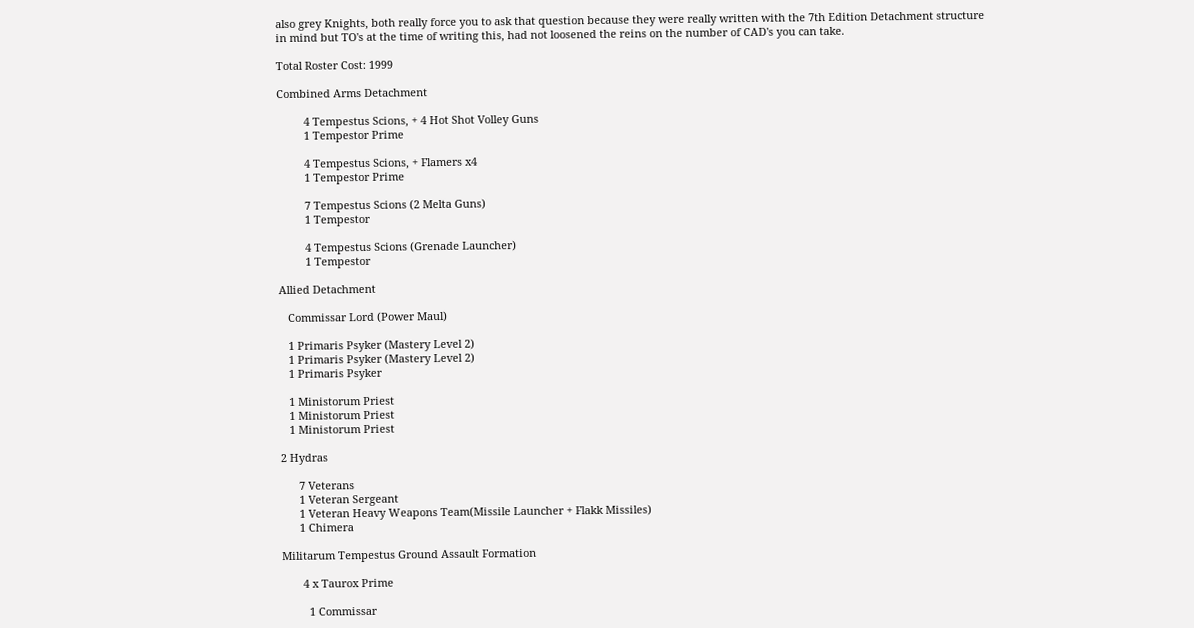also grey Knights, both really force you to ask that question because they were really written with the 7th Edition Detachment structure in mind but TO's at the time of writing this, had not loosened the reins on the number of CAD's you can take.

Total Roster Cost: 1999

Combined Arms Detachment

         4 Tempestus Scions, + 4 Hot Shot Volley Guns
         1 Tempestor Prime

         4 Tempestus Scions, + Flamers x4
         1 Tempestor Prime

         7 Tempestus Scions (2 Melta Guns)
         1 Tempestor

         4 Tempestus Scions (Grenade Launcher)
         1 Tempestor

Allied Detachment

   Commissar Lord (Power Maul)

   1 Primaris Psyker (Mastery Level 2)
   1 Primaris Psyker (Mastery Level 2)
   1 Primaris Psyker

   1 Ministorum Priest
   1 Ministorum Priest
   1 Ministorum Priest

2 Hydras

      7 Veterans
      1 Veteran Sergeant
      1 Veteran Heavy Weapons Team(Missile Launcher + Flakk Missiles)
      1 Chimera

Militarum Tempestus Ground Assault Formation

       4 x Taurox Prime

         1 Commissar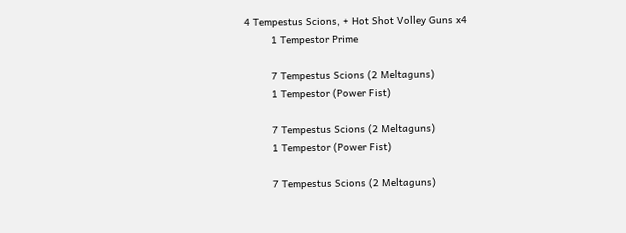4 Tempestus Scions, + Hot Shot Volley Guns x4
         1 Tempestor Prime

         7 Tempestus Scions (2 Meltaguns)
         1 Tempestor (Power Fist)

         7 Tempestus Scions (2 Meltaguns)
         1 Tempestor (Power Fist)

         7 Tempestus Scions (2 Meltaguns)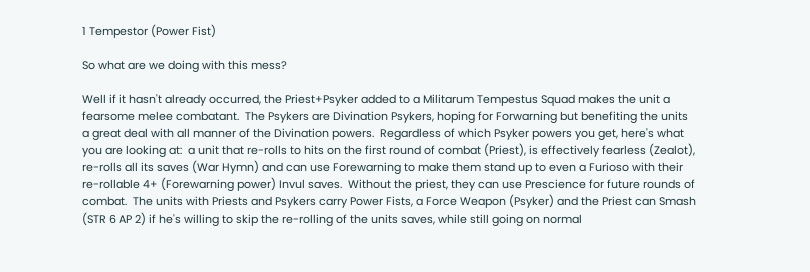1 Tempestor (Power Fist)

So what are we doing with this mess?

Well if it hasn't already occurred, the Priest+Psyker added to a Militarum Tempestus Squad makes the unit a fearsome melee combatant.  The Psykers are Divination Psykers, hoping for Forwarning but benefiting the units a great deal with all manner of the Divination powers.  Regardless of which Psyker powers you get, here's what you are looking at:  a unit that re-rolls to hits on the first round of combat (Priest), is effectively fearless (Zealot), re-rolls all its saves (War Hymn) and can use Forewarning to make them stand up to even a Furioso with their re-rollable 4+ (Forewarning power) Invul saves.  Without the priest, they can use Prescience for future rounds of combat.  The units with Priests and Psykers carry Power Fists, a Force Weapon (Psyker) and the Priest can Smash (STR 6 AP 2) if he's willing to skip the re-rolling of the units saves, while still going on normal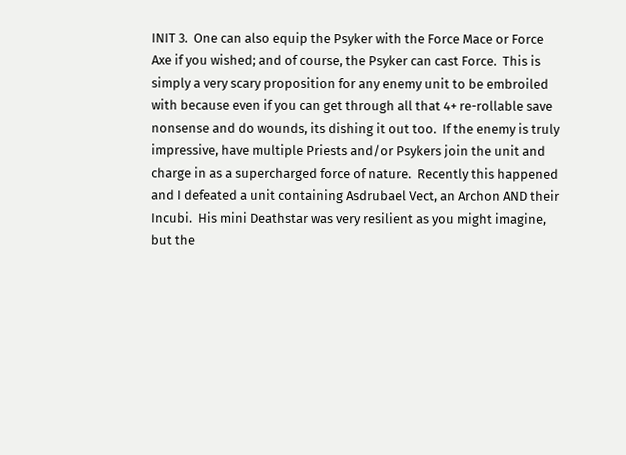INIT 3.  One can also equip the Psyker with the Force Mace or Force Axe if you wished; and of course, the Psyker can cast Force.  This is simply a very scary proposition for any enemy unit to be embroiled with because even if you can get through all that 4+ re-rollable save nonsense and do wounds, its dishing it out too.  If the enemy is truly impressive, have multiple Priests and/or Psykers join the unit and charge in as a supercharged force of nature.  Recently this happened and I defeated a unit containing Asdrubael Vect, an Archon AND their Incubi.  His mini Deathstar was very resilient as you might imagine, but the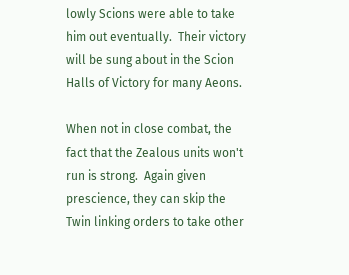lowly Scions were able to take him out eventually.  Their victory will be sung about in the Scion Halls of Victory for many Aeons.

When not in close combat, the fact that the Zealous units won't run is strong.  Again given prescience, they can skip the Twin linking orders to take other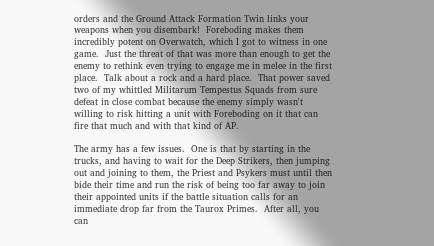orders and the Ground Attack Formation Twin links your weapons when you disembark!  Foreboding makes them incredibly potent on Overwatch, which I got to witness in one game.  Just the threat of that was more than enough to get the enemy to rethink even trying to engage me in melee in the first place.  Talk about a rock and a hard place.  That power saved two of my whittled Militarum Tempestus Squads from sure defeat in close combat because the enemy simply wasn't willing to risk hitting a unit with Foreboding on it that can fire that much and with that kind of AP.

The army has a few issues.  One is that by starting in the trucks, and having to wait for the Deep Strikers, then jumping out and joining to them, the Priest and Psykers must until then bide their time and run the risk of being too far away to join their appointed units if the battle situation calls for an immediate drop far from the Taurox Primes.  After all, you can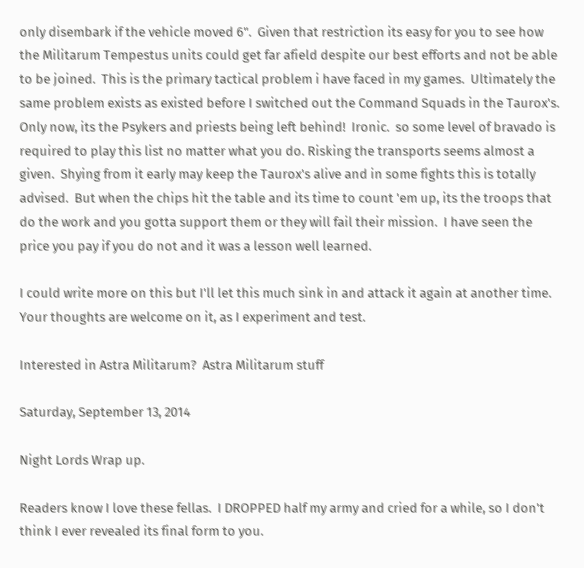only disembark if the vehicle moved 6".  Given that restriction its easy for you to see how the Militarum Tempestus units could get far afield despite our best efforts and not be able to be joined.  This is the primary tactical problem i have faced in my games.  Ultimately the same problem exists as existed before I switched out the Command Squads in the Taurox's.  Only now, its the Psykers and priests being left behind!  Ironic.  so some level of bravado is required to play this list no matter what you do. Risking the transports seems almost a given.  Shying from it early may keep the Taurox's alive and in some fights this is totally advised.  But when the chips hit the table and its time to count 'em up, its the troops that do the work and you gotta support them or they will fail their mission.  I have seen the price you pay if you do not and it was a lesson well learned.

I could write more on this but I'll let this much sink in and attack it again at another time.  Your thoughts are welcome on it, as I experiment and test.

Interested in Astra Militarum?  Astra Militarum stuff

Saturday, September 13, 2014

Night Lords Wrap up.

Readers know I love these fellas.  I DROPPED half my army and cried for a while, so I don't think I ever revealed its final form to you.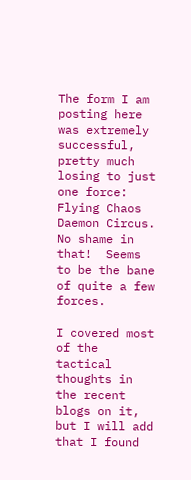The form I am posting here was extremely successful, pretty much losing to just one force:  Flying Chaos Daemon Circus.  No shame in that!  Seems to be the bane of quite a few forces.

I covered most of the tactical thoughts in the recent blogs on it, but I will add that I found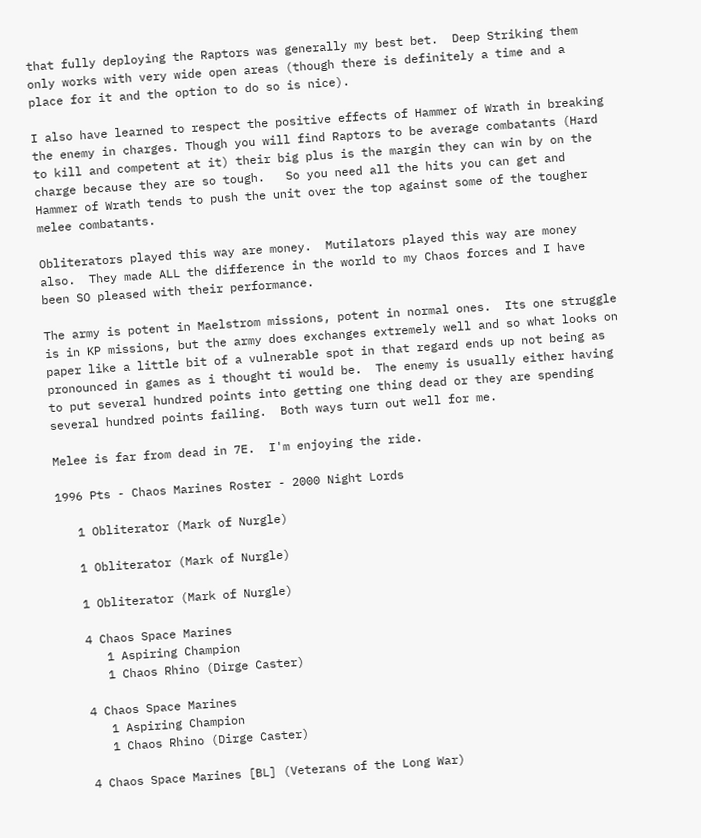that fully deploying the Raptors was generally my best bet.  Deep Striking them only works with very wide open areas (though there is definitely a time and a place for it and the option to do so is nice).

I also have learned to respect the positive effects of Hammer of Wrath in breaking the enemy in charges. Though you will find Raptors to be average combatants (Hard to kill and competent at it) their big plus is the margin they can win by on the charge because they are so tough.   So you need all the hits you can get and Hammer of Wrath tends to push the unit over the top against some of the tougher melee combatants.

Obliterators played this way are money.  Mutilators played this way are money also.  They made ALL the difference in the world to my Chaos forces and I have been SO pleased with their performance.

The army is potent in Maelstrom missions, potent in normal ones.  Its one struggle is in KP missions, but the army does exchanges extremely well and so what looks on paper like a little bit of a vulnerable spot in that regard ends up not being as pronounced in games as i thought ti would be.  The enemy is usually either having to put several hundred points into getting one thing dead or they are spending several hundred points failing.  Both ways turn out well for me.

Melee is far from dead in 7E.  I'm enjoying the ride.

1996 Pts - Chaos Marines Roster - 2000 Night Lords

   1 Obliterator (Mark of Nurgle)

   1 Obliterator (Mark of Nurgle)

   1 Obliterator (Mark of Nurgle)

   4 Chaos Space Marines
      1 Aspiring Champion
      1 Chaos Rhino (Dirge Caster)

   4 Chaos Space Marines
      1 Aspiring Champion
      1 Chaos Rhino (Dirge Caster)

   4 Chaos Space Marines [BL] (Veterans of the Long War)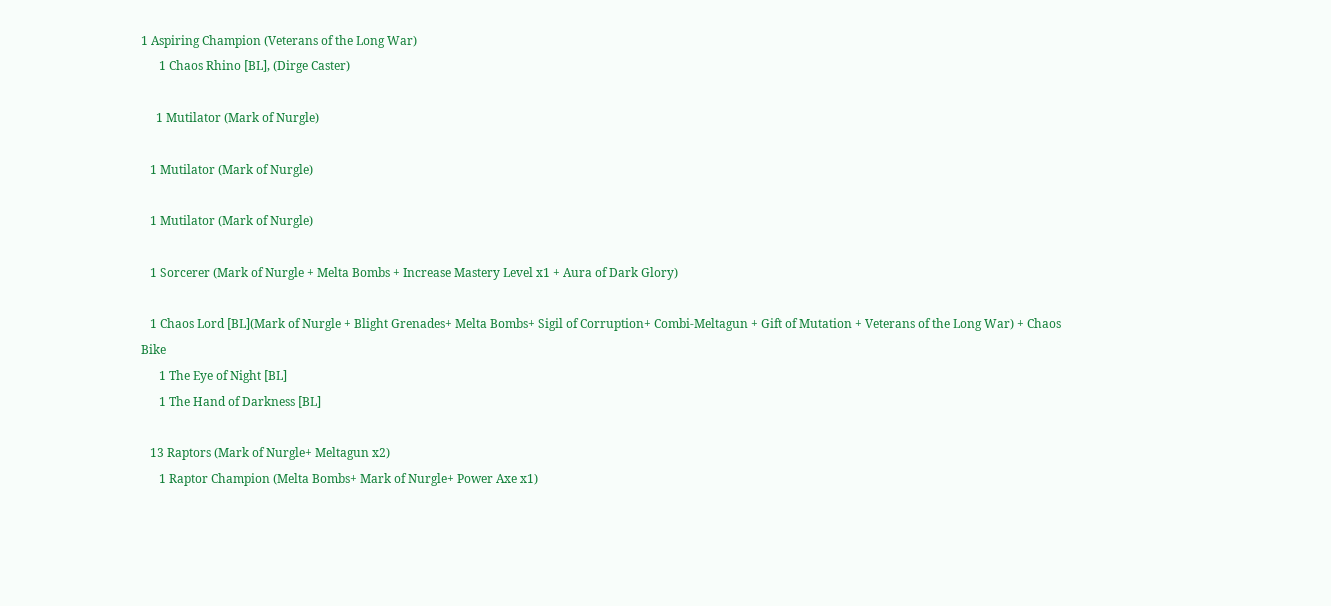1 Aspiring Champion (Veterans of the Long War)
      1 Chaos Rhino [BL], (Dirge Caster)

     1 Mutilator (Mark of Nurgle)

   1 Mutilator (Mark of Nurgle)

   1 Mutilator (Mark of Nurgle)

   1 Sorcerer (Mark of Nurgle + Melta Bombs + Increase Mastery Level x1 + Aura of Dark Glory)

   1 Chaos Lord [BL](Mark of Nurgle + Blight Grenades+ Melta Bombs+ Sigil of Corruption+ Combi-Meltagun + Gift of Mutation + Veterans of the Long War) + Chaos Bike
      1 The Eye of Night [BL]
      1 The Hand of Darkness [BL]

   13 Raptors (Mark of Nurgle+ Meltagun x2)
      1 Raptor Champion (Melta Bombs+ Mark of Nurgle+ Power Axe x1)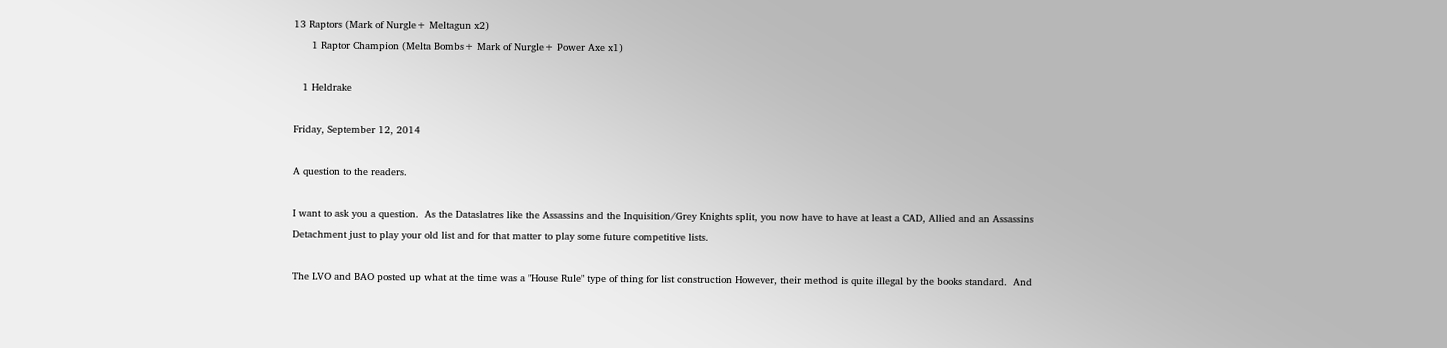13 Raptors (Mark of Nurgle+ Meltagun x2)
      1 Raptor Champion (Melta Bombs+ Mark of Nurgle+ Power Axe x1)

   1 Heldrake

Friday, September 12, 2014

A question to the readers.

I want to ask you a question.  As the Dataslatres like the Assassins and the Inquisition/Grey Knights split, you now have to have at least a CAD, Allied and an Assassins Detachment just to play your old list and for that matter to play some future competitive lists.

The LVO and BAO posted up what at the time was a "House Rule" type of thing for list construction However, their method is quite illegal by the books standard.  And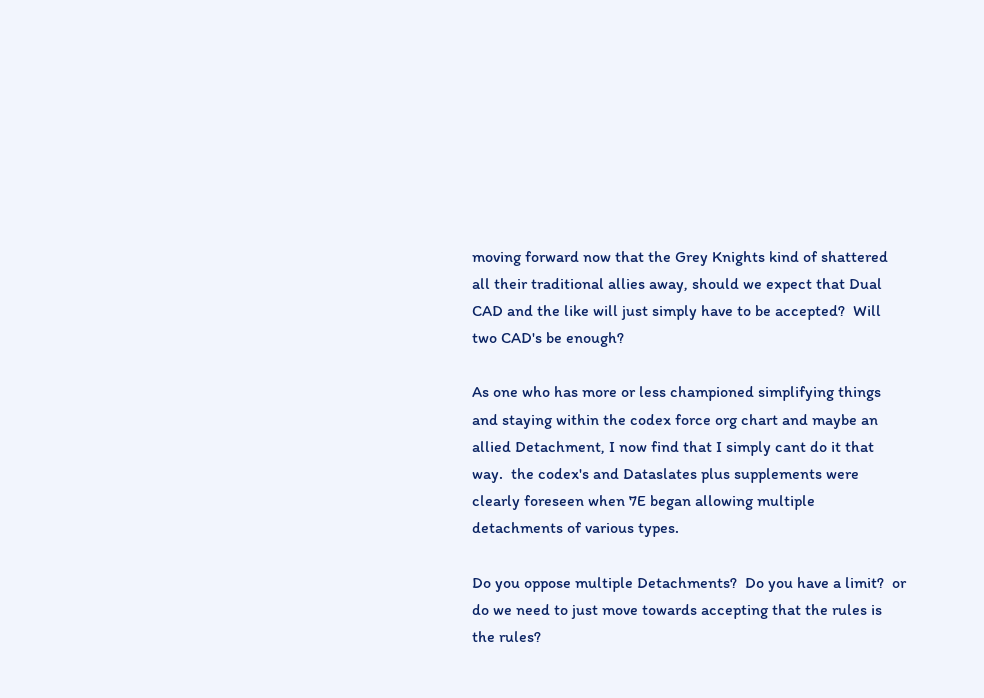moving forward now that the Grey Knights kind of shattered all their traditional allies away, should we expect that Dual CAD and the like will just simply have to be accepted?  Will two CAD's be enough?

As one who has more or less championed simplifying things and staying within the codex force org chart and maybe an allied Detachment, I now find that I simply cant do it that way.  the codex's and Dataslates plus supplements were clearly foreseen when 7E began allowing multiple detachments of various types.

Do you oppose multiple Detachments?  Do you have a limit?  or do we need to just move towards accepting that the rules is the rules?